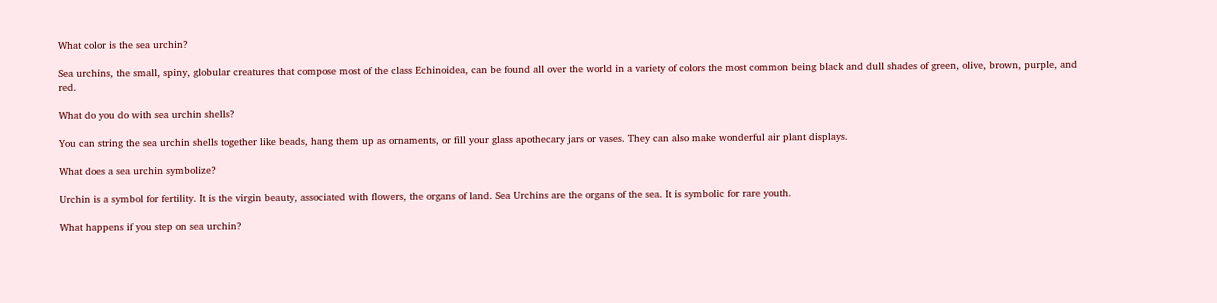What color is the sea urchin?

Sea urchins, the small, spiny, globular creatures that compose most of the class Echinoidea, can be found all over the world in a variety of colors the most common being black and dull shades of green, olive, brown, purple, and red.

What do you do with sea urchin shells?

You can string the sea urchin shells together like beads, hang them up as ornaments, or fill your glass apothecary jars or vases. They can also make wonderful air plant displays.

What does a sea urchin symbolize?

Urchin is a symbol for fertility. It is the virgin beauty, associated with flowers, the organs of land. Sea Urchins are the organs of the sea. It is symbolic for rare youth.

What happens if you step on sea urchin?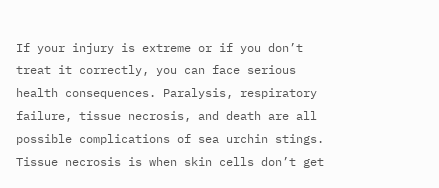If your injury is extreme or if you don’t treat it correctly, you can face serious health consequences. Paralysis, respiratory failure, tissue necrosis, and death are all possible complications of sea urchin stings. Tissue necrosis is when skin cells don’t get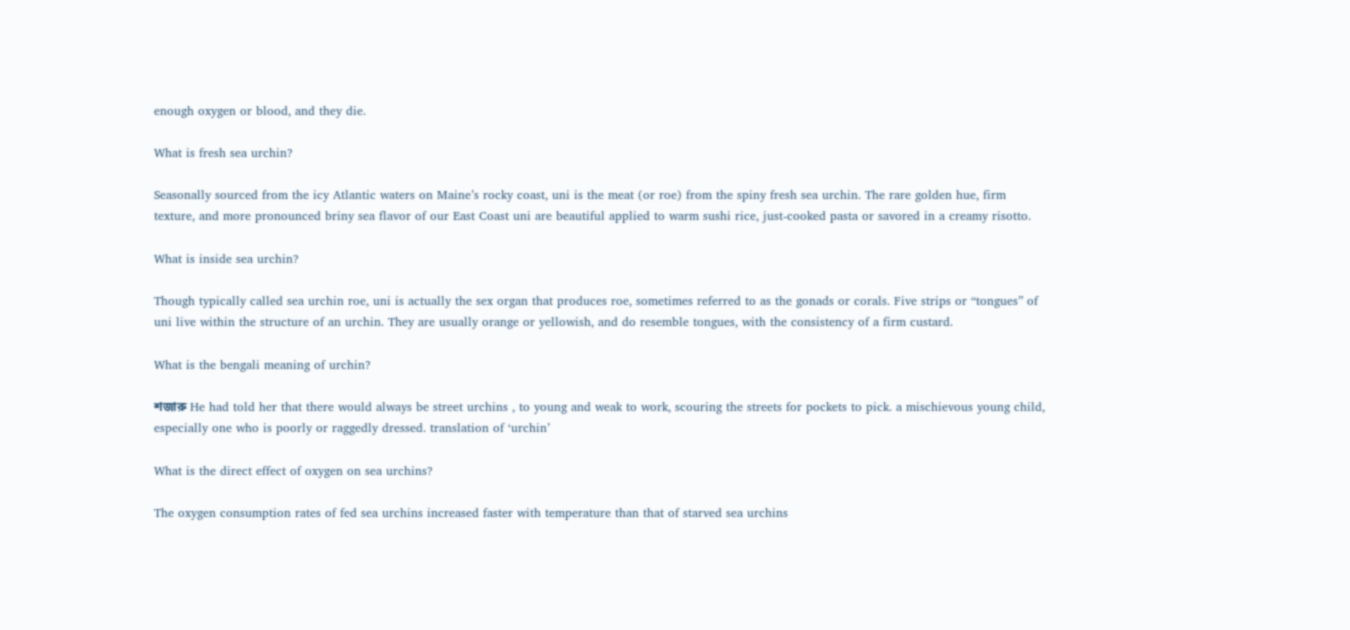enough oxygen or blood, and they die.

What is fresh sea urchin?

Seasonally sourced from the icy Atlantic waters on Maine’s rocky coast, uni is the meat (or roe) from the spiny fresh sea urchin. The rare golden hue, firm texture, and more pronounced briny sea flavor of our East Coast uni are beautiful applied to warm sushi rice, just-cooked pasta or savored in a creamy risotto.

What is inside sea urchin?

Though typically called sea urchin roe, uni is actually the sex organ that produces roe, sometimes referred to as the gonads or corals. Five strips or “tongues” of uni live within the structure of an urchin. They are usually orange or yellowish, and do resemble tongues, with the consistency of a firm custard.

What is the bengali meaning of urchin?

শজারু He had told her that there would always be street urchins , to young and weak to work, scouring the streets for pockets to pick. a mischievous young child, especially one who is poorly or raggedly dressed. translation of ‘urchin’

What is the direct effect of oxygen on sea urchins?

The oxygen consumption rates of fed sea urchins increased faster with temperature than that of starved sea urchins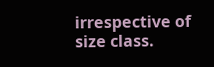irrespective of size class.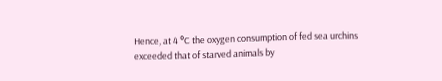Hence, at 4 °C the oxygen consumption of fed sea urchins exceeded that of starved animals by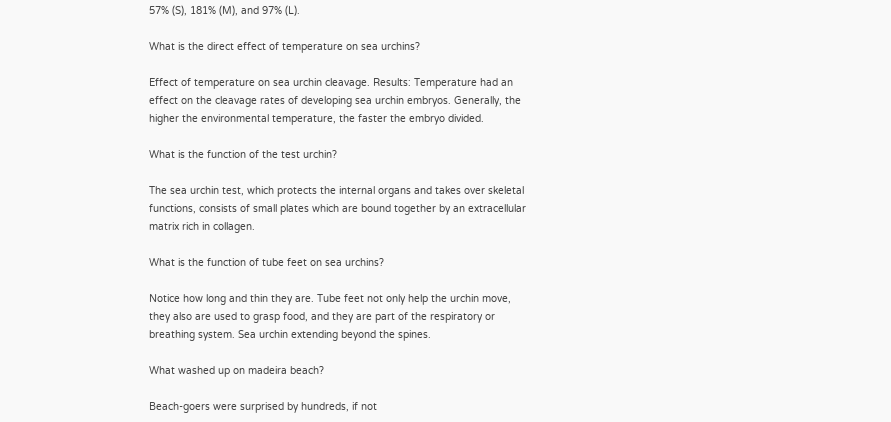57% (S), 181% (M), and 97% (L).

What is the direct effect of temperature on sea urchins?

Effect of temperature on sea urchin cleavage. Results: Temperature had an effect on the cleavage rates of developing sea urchin embryos. Generally, the higher the environmental temperature, the faster the embryo divided.

What is the function of the test urchin?

The sea urchin test, which protects the internal organs and takes over skeletal functions, consists of small plates which are bound together by an extracellular matrix rich in collagen.

What is the function of tube feet on sea urchins?

Notice how long and thin they are. Tube feet not only help the urchin move, they also are used to grasp food, and they are part of the respiratory or breathing system. Sea urchin extending beyond the spines.

What washed up on madeira beach?

Beach-goers were surprised by hundreds, if not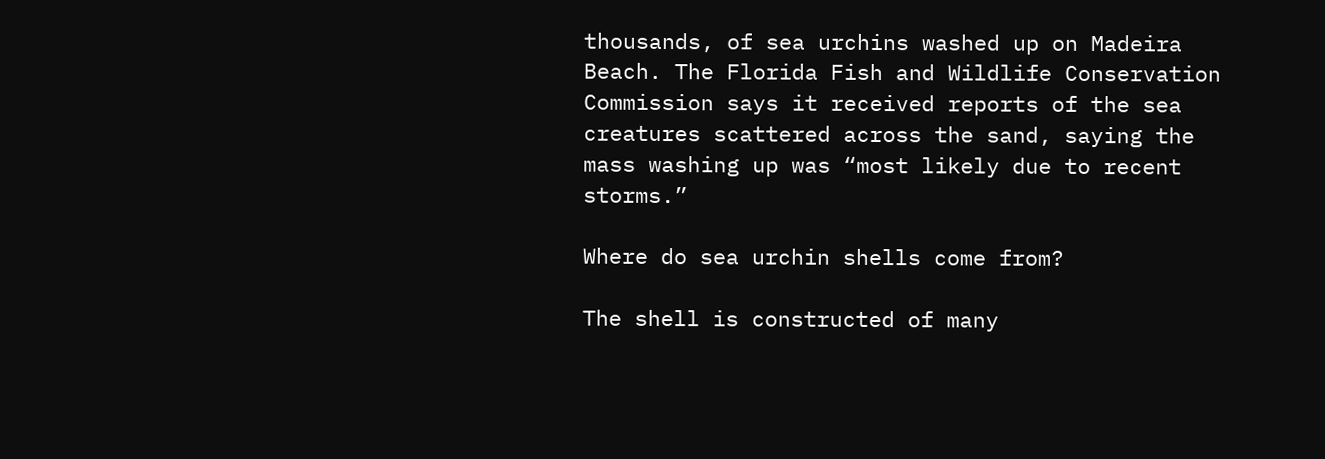thousands, of sea urchins washed up on Madeira Beach. The Florida Fish and Wildlife Conservation Commission says it received reports of the sea creatures scattered across the sand, saying the mass washing up was “most likely due to recent storms.”

Where do sea urchin shells come from?

The shell is constructed of many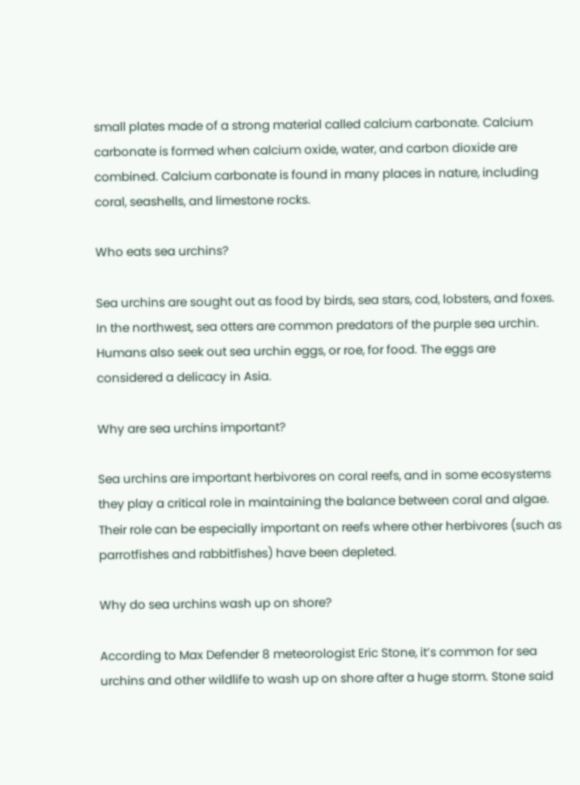small plates made of a strong material called calcium carbonate. Calcium carbonate is formed when calcium oxide, water, and carbon dioxide are combined. Calcium carbonate is found in many places in nature, including coral, seashells, and limestone rocks.

Who eats sea urchins?

Sea urchins are sought out as food by birds, sea stars, cod, lobsters, and foxes. In the northwest, sea otters are common predators of the purple sea urchin. Humans also seek out sea urchin eggs, or roe, for food. The eggs are considered a delicacy in Asia.

Why are sea urchins important?

Sea urchins are important herbivores on coral reefs, and in some ecosystems they play a critical role in maintaining the balance between coral and algae. Their role can be especially important on reefs where other herbivores (such as parrotfishes and rabbitfishes) have been depleted.

Why do sea urchins wash up on shore?

According to Max Defender 8 meteorologist Eric Stone, it’s common for sea urchins and other wildlife to wash up on shore after a huge storm. Stone said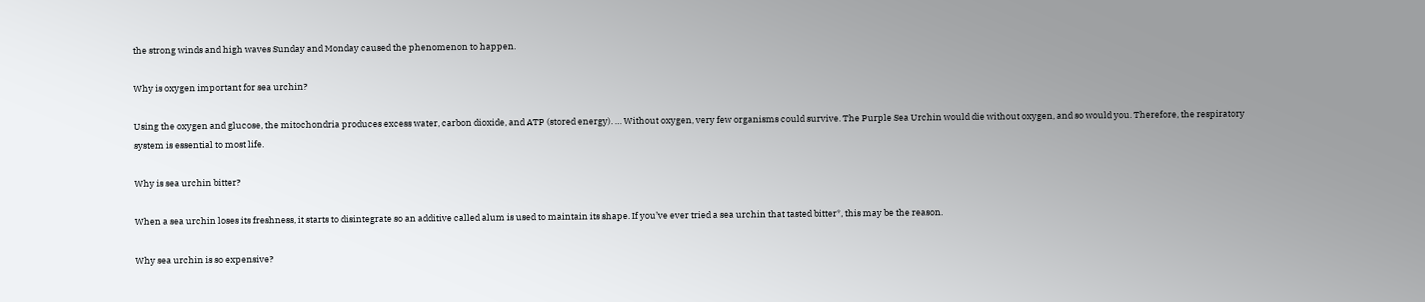the strong winds and high waves Sunday and Monday caused the phenomenon to happen.

Why is oxygen important for sea urchin?

Using the oxygen and glucose, the mitochondria produces excess water, carbon dioxide, and ATP (stored energy). … Without oxygen, very few organisms could survive. The Purple Sea Urchin would die without oxygen, and so would you. Therefore, the respiratory system is essential to most life.

Why is sea urchin bitter?

When a sea urchin loses its freshness, it starts to disintegrate so an additive called alum is used to maintain its shape. If you’ve ever tried a sea urchin that tasted bitter*, this may be the reason.

Why sea urchin is so expensive?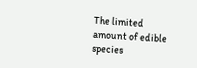The limited amount of edible species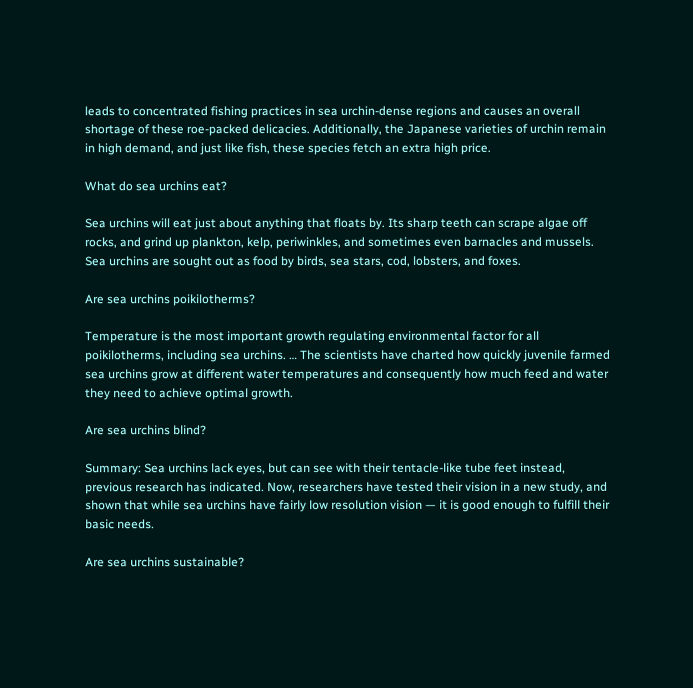leads to concentrated fishing practices in sea urchin-dense regions and causes an overall shortage of these roe-packed delicacies. Additionally, the Japanese varieties of urchin remain in high demand, and just like fish, these species fetch an extra high price.

What do sea urchins eat?

Sea urchins will eat just about anything that floats by. Its sharp teeth can scrape algae off rocks, and grind up plankton, kelp, periwinkles, and sometimes even barnacles and mussels. Sea urchins are sought out as food by birds, sea stars, cod, lobsters, and foxes.

Are sea urchins poikilotherms?

Temperature is the most important growth regulating environmental factor for all poikilotherms, including sea urchins. … The scientists have charted how quickly juvenile farmed sea urchins grow at different water temperatures and consequently how much feed and water they need to achieve optimal growth.

Are sea urchins blind?

Summary: Sea urchins lack eyes, but can see with their tentacle-like tube feet instead, previous research has indicated. Now, researchers have tested their vision in a new study, and shown that while sea urchins have fairly low resolution vision — it is good enough to fulfill their basic needs.

Are sea urchins sustainable?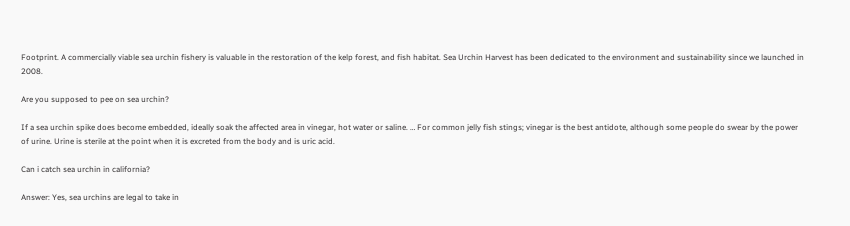Footprint. A commercially viable sea urchin fishery is valuable in the restoration of the kelp forest, and fish habitat. Sea Urchin Harvest has been dedicated to the environment and sustainability since we launched in 2008.

Are you supposed to pee on sea urchin?

If a sea urchin spike does become embedded, ideally soak the affected area in vinegar, hot water or saline. … For common jelly fish stings; vinegar is the best antidote, although some people do swear by the power of urine. Urine is sterile at the point when it is excreted from the body and is uric acid.

Can i catch sea urchin in california?

Answer: Yes, sea urchins are legal to take in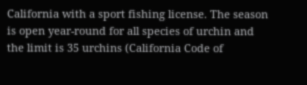California with a sport fishing license. The season is open year-round for all species of urchin and the limit is 35 urchins (California Code of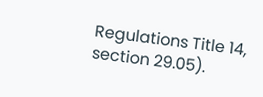Regulations Title 14, section 29.05).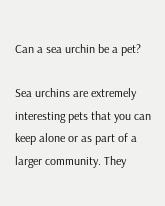Can a sea urchin be a pet?

Sea urchins are extremely interesting pets that you can keep alone or as part of a larger community. They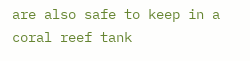are also safe to keep in a coral reef tank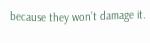because they won’t damage it.